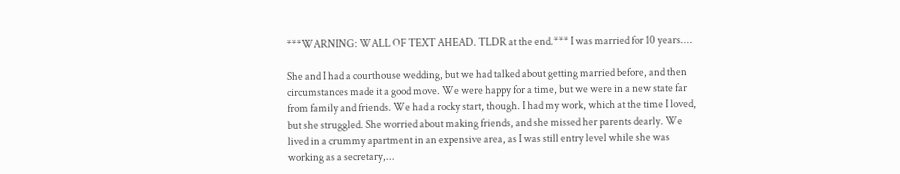***WARNING: WALL OF TEXT AHEAD. TLDR at the end.*** I was married for 10 years....

She and I had a courthouse wedding, but we had talked about getting married before, and then circumstances made it a good move. We were happy for a time, but we were in a new state far from family and friends. We had a rocky start, though. I had my work, which at the time I loved, but she struggled. She worried about making friends, and she missed her parents dearly. We lived in a crummy apartment in an expensive area, as I was still entry level while she was working as a secretary,...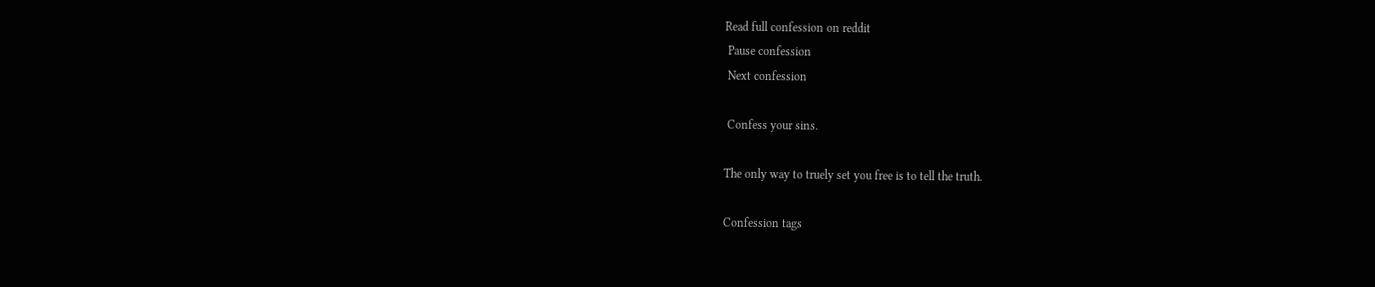Read full confession on reddit
 Pause confession
 Next confession

 Confess your sins.

The only way to truely set you free is to tell the truth.

Confession tags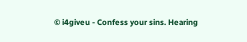© i4giveu - Confess your sins. Hearing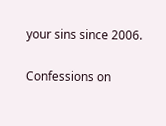your sins since 2006.

Confessions on